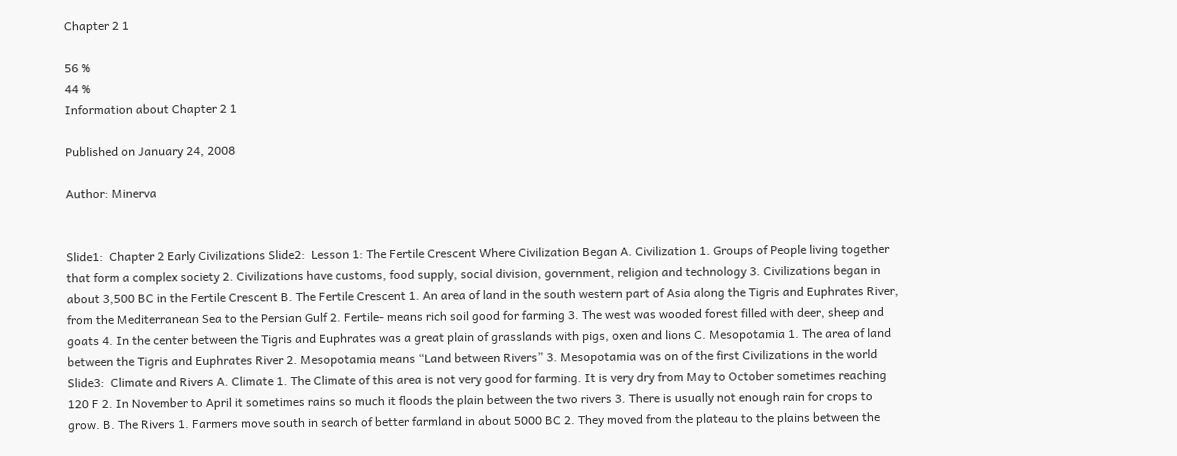Chapter 2 1

56 %
44 %
Information about Chapter 2 1

Published on January 24, 2008

Author: Minerva


Slide1:  Chapter 2 Early Civilizations Slide2:  Lesson 1: The Fertile Crescent Where Civilization Began A. Civilization 1. Groups of People living together that form a complex society 2. Civilizations have customs, food supply, social division, government, religion and technology 3. Civilizations began in about 3,500 BC in the Fertile Crescent B. The Fertile Crescent 1. An area of land in the south western part of Asia along the Tigris and Euphrates River, from the Mediterranean Sea to the Persian Gulf 2. Fertile- means rich soil good for farming 3. The west was wooded forest filled with deer, sheep and goats 4. In the center between the Tigris and Euphrates was a great plain of grasslands with pigs, oxen and lions C. Mesopotamia 1. The area of land between the Tigris and Euphrates River 2. Mesopotamia means “Land between Rivers” 3. Mesopotamia was on of the first Civilizations in the world Slide3:  Climate and Rivers A. Climate 1. The Climate of this area is not very good for farming. It is very dry from May to October sometimes reaching 120 F 2. In November to April it sometimes rains so much it floods the plain between the two rivers 3. There is usually not enough rain for crops to grow. B. The Rivers 1. Farmers move south in search of better farmland in about 5000 BC 2. They moved from the plateau to the plains between the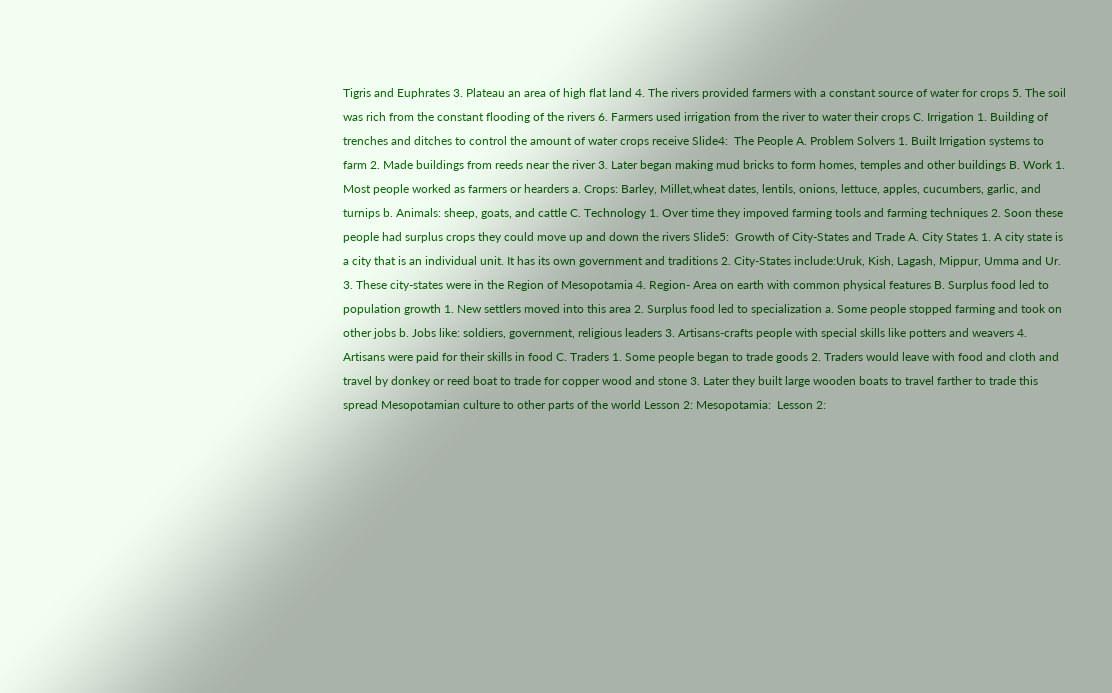Tigris and Euphrates 3. Plateau an area of high flat land 4. The rivers provided farmers with a constant source of water for crops 5. The soil was rich from the constant flooding of the rivers 6. Farmers used irrigation from the river to water their crops C. Irrigation 1. Building of trenches and ditches to control the amount of water crops receive Slide4:  The People A. Problem Solvers 1. Built Irrigation systems to farm 2. Made buildings from reeds near the river 3. Later began making mud bricks to form homes, temples and other buildings B. Work 1. Most people worked as farmers or hearders a. Crops: Barley, Millet,wheat dates, lentils, onions, lettuce, apples, cucumbers, garlic, and turnips b. Animals: sheep, goats, and cattle C. Technology 1. Over time they impoved farming tools and farming techniques 2. Soon these people had surplus crops they could move up and down the rivers Slide5:  Growth of City-States and Trade A. City States 1. A city state is a city that is an individual unit. It has its own government and traditions 2. City-States include:Uruk, Kish, Lagash, Mippur, Umma and Ur. 3. These city-states were in the Region of Mesopotamia 4. Region- Area on earth with common physical features B. Surplus food led to population growth 1. New settlers moved into this area 2. Surplus food led to specialization a. Some people stopped farming and took on other jobs b. Jobs like: soldiers, government, religious leaders 3. Artisans-crafts people with special skills like potters and weavers 4. Artisans were paid for their skills in food C. Traders 1. Some people began to trade goods 2. Traders would leave with food and cloth and travel by donkey or reed boat to trade for copper wood and stone 3. Later they built large wooden boats to travel farther to trade this spread Mesopotamian culture to other parts of the world Lesson 2: Mesopotamia:  Lesson 2: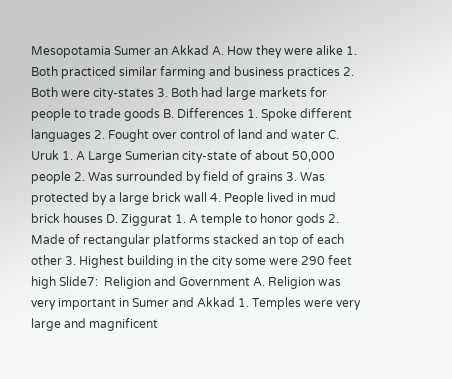Mesopotamia Sumer an Akkad A. How they were alike 1. Both practiced similar farming and business practices 2. Both were city-states 3. Both had large markets for people to trade goods B. Differences 1. Spoke different languages 2. Fought over control of land and water C. Uruk 1. A Large Sumerian city-state of about 50,000 people 2. Was surrounded by field of grains 3. Was protected by a large brick wall 4. People lived in mud brick houses D. Ziggurat 1. A temple to honor gods 2. Made of rectangular platforms stacked an top of each other 3. Highest building in the city some were 290 feet high Slide7:  Religion and Government A. Religion was very important in Sumer and Akkad 1. Temples were very large and magnificent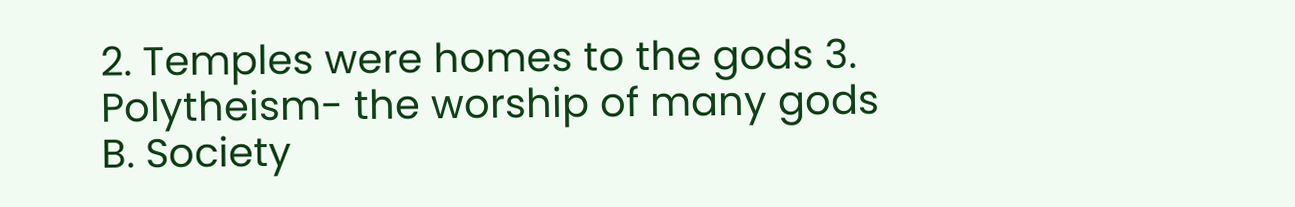2. Temples were homes to the gods 3. Polytheism- the worship of many gods B. Society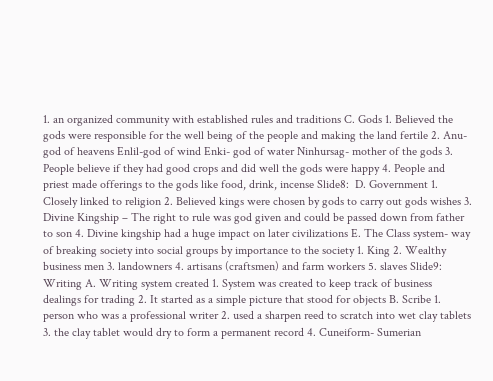1. an organized community with established rules and traditions C. Gods 1. Believed the gods were responsible for the well being of the people and making the land fertile 2. Anu- god of heavens Enlil-god of wind Enki- god of water Ninhursag- mother of the gods 3. People believe if they had good crops and did well the gods were happy 4. People and priest made offerings to the gods like food, drink, incense Slide8:  D. Government 1. Closely linked to religion 2. Believed kings were chosen by gods to carry out gods wishes 3. Divine Kingship – The right to rule was god given and could be passed down from father to son 4. Divine kingship had a huge impact on later civilizations E. The Class system- way of breaking society into social groups by importance to the society 1. King 2. Wealthy business men 3. landowners 4. artisans (craftsmen) and farm workers 5. slaves Slide9:  Writing A. Writing system created 1. System was created to keep track of business dealings for trading 2. It started as a simple picture that stood for objects B. Scribe 1. person who was a professional writer 2. used a sharpen reed to scratch into wet clay tablets 3. the clay tablet would dry to form a permanent record 4. Cuneiform- Sumerian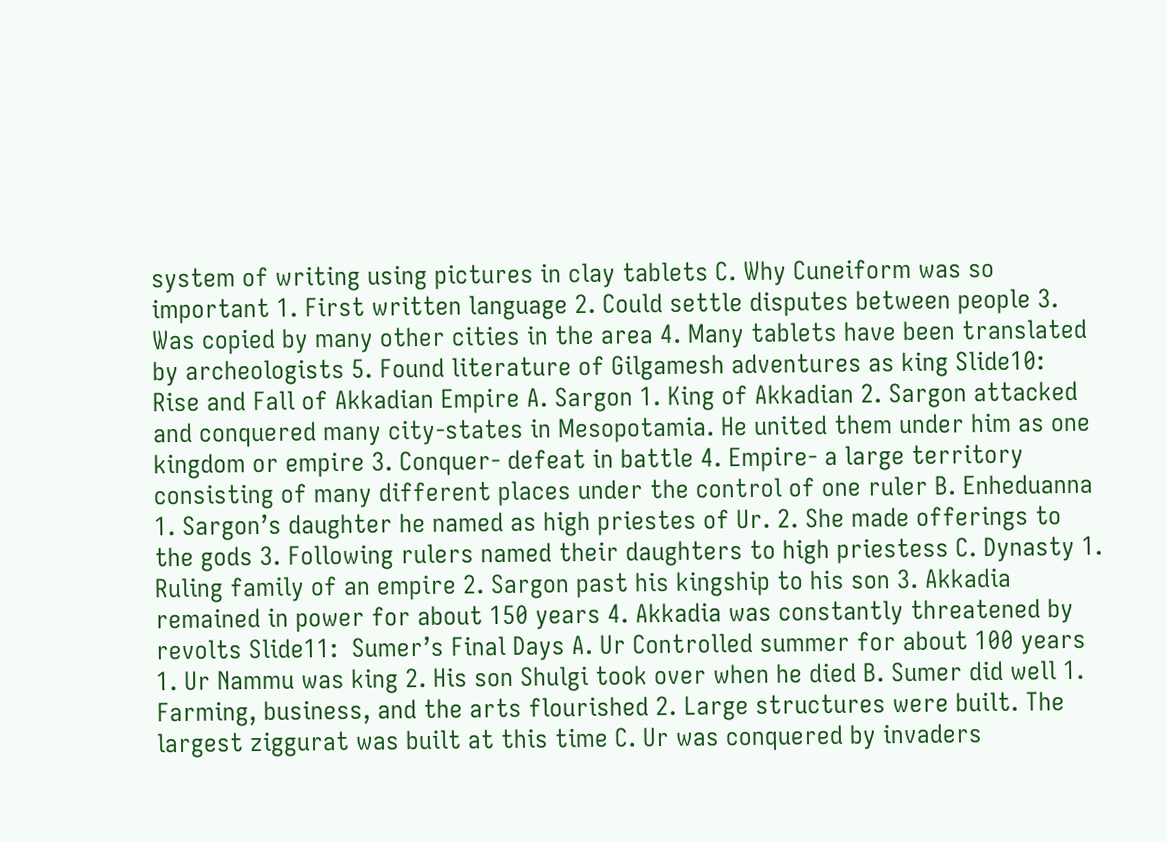system of writing using pictures in clay tablets C. Why Cuneiform was so important 1. First written language 2. Could settle disputes between people 3. Was copied by many other cities in the area 4. Many tablets have been translated by archeologists 5. Found literature of Gilgamesh adventures as king Slide10:  Rise and Fall of Akkadian Empire A. Sargon 1. King of Akkadian 2. Sargon attacked and conquered many city-states in Mesopotamia. He united them under him as one kingdom or empire 3. Conquer- defeat in battle 4. Empire- a large territory consisting of many different places under the control of one ruler B. Enheduanna 1. Sargon’s daughter he named as high priestes of Ur. 2. She made offerings to the gods 3. Following rulers named their daughters to high priestess C. Dynasty 1. Ruling family of an empire 2. Sargon past his kingship to his son 3. Akkadia remained in power for about 150 years 4. Akkadia was constantly threatened by revolts Slide11:  Sumer’s Final Days A. Ur Controlled summer for about 100 years 1. Ur Nammu was king 2. His son Shulgi took over when he died B. Sumer did well 1. Farming, business, and the arts flourished 2. Large structures were built. The largest ziggurat was built at this time C. Ur was conquered by invaders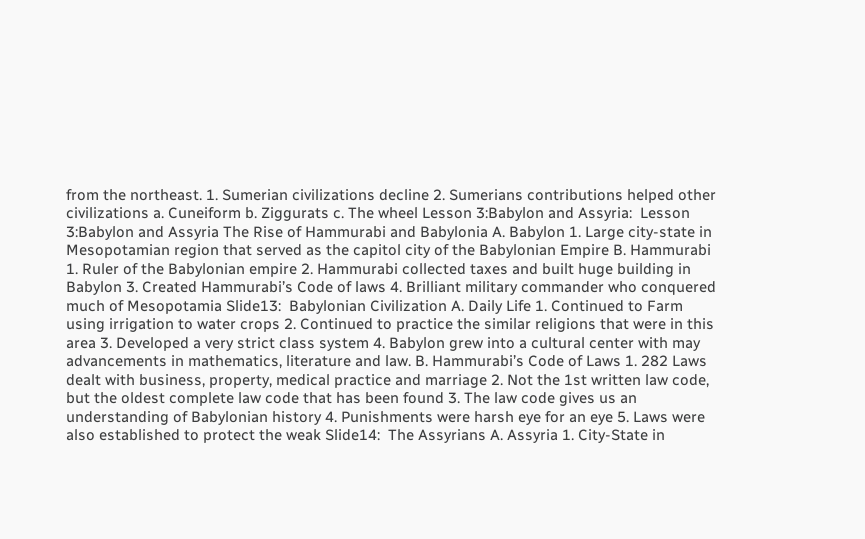from the northeast. 1. Sumerian civilizations decline 2. Sumerians contributions helped other civilizations a. Cuneiform b. Ziggurats c. The wheel Lesson 3:Babylon and Assyria:  Lesson 3:Babylon and Assyria The Rise of Hammurabi and Babylonia A. Babylon 1. Large city-state in Mesopotamian region that served as the capitol city of the Babylonian Empire B. Hammurabi 1. Ruler of the Babylonian empire 2. Hammurabi collected taxes and built huge building in Babylon 3. Created Hammurabi’s Code of laws 4. Brilliant military commander who conquered much of Mesopotamia Slide13:  Babylonian Civilization A. Daily Life 1. Continued to Farm using irrigation to water crops 2. Continued to practice the similar religions that were in this area 3. Developed a very strict class system 4. Babylon grew into a cultural center with may advancements in mathematics, literature and law. B. Hammurabi’s Code of Laws 1. 282 Laws dealt with business, property, medical practice and marriage 2. Not the 1st written law code, but the oldest complete law code that has been found 3. The law code gives us an understanding of Babylonian history 4. Punishments were harsh eye for an eye 5. Laws were also established to protect the weak Slide14:  The Assyrians A. Assyria 1. City-State in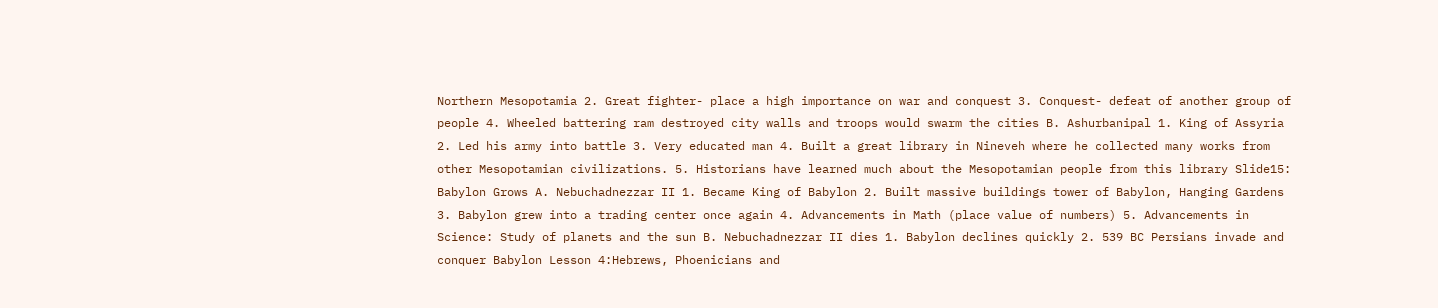Northern Mesopotamia 2. Great fighter- place a high importance on war and conquest 3. Conquest- defeat of another group of people 4. Wheeled battering ram destroyed city walls and troops would swarm the cities B. Ashurbanipal 1. King of Assyria 2. Led his army into battle 3. Very educated man 4. Built a great library in Nineveh where he collected many works from other Mesopotamian civilizations. 5. Historians have learned much about the Mesopotamian people from this library Slide15:  Babylon Grows A. Nebuchadnezzar II 1. Became King of Babylon 2. Built massive buildings tower of Babylon, Hanging Gardens 3. Babylon grew into a trading center once again 4. Advancements in Math (place value of numbers) 5. Advancements in Science: Study of planets and the sun B. Nebuchadnezzar II dies 1. Babylon declines quickly 2. 539 BC Persians invade and conquer Babylon Lesson 4:Hebrews, Phoenicians and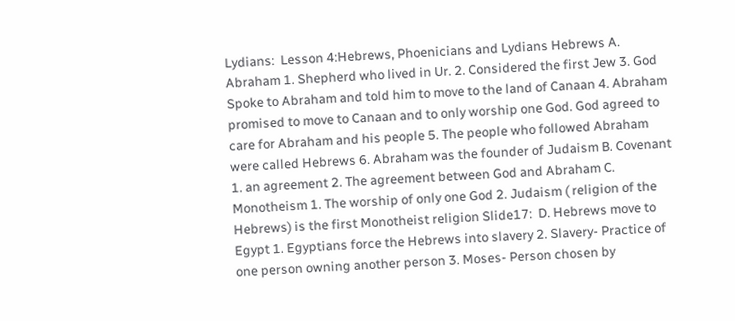Lydians:  Lesson 4:Hebrews, Phoenicians and Lydians Hebrews A. Abraham 1. Shepherd who lived in Ur. 2. Considered the first Jew 3. God Spoke to Abraham and told him to move to the land of Canaan 4. Abraham promised to move to Canaan and to only worship one God. God agreed to care for Abraham and his people 5. The people who followed Abraham were called Hebrews 6. Abraham was the founder of Judaism B. Covenant 1. an agreement 2. The agreement between God and Abraham C. Monotheism 1. The worship of only one God 2. Judaism ( religion of the Hebrews) is the first Monotheist religion Slide17:  D. Hebrews move to Egypt 1. Egyptians force the Hebrews into slavery 2. Slavery- Practice of one person owning another person 3. Moses- Person chosen by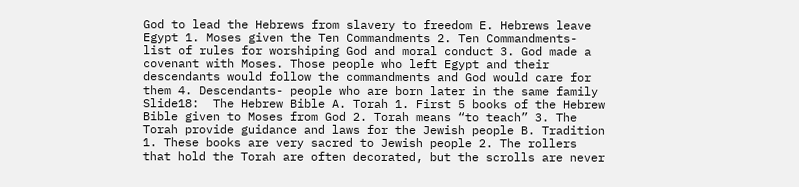God to lead the Hebrews from slavery to freedom E. Hebrews leave Egypt 1. Moses given the Ten Commandments 2. Ten Commandments- list of rules for worshiping God and moral conduct 3. God made a covenant with Moses. Those people who left Egypt and their descendants would follow the commandments and God would care for them 4. Descendants- people who are born later in the same family Slide18:  The Hebrew Bible A. Torah 1. First 5 books of the Hebrew Bible given to Moses from God 2. Torah means “to teach” 3. The Torah provide guidance and laws for the Jewish people B. Tradition 1. These books are very sacred to Jewish people 2. The rollers that hold the Torah are often decorated, but the scrolls are never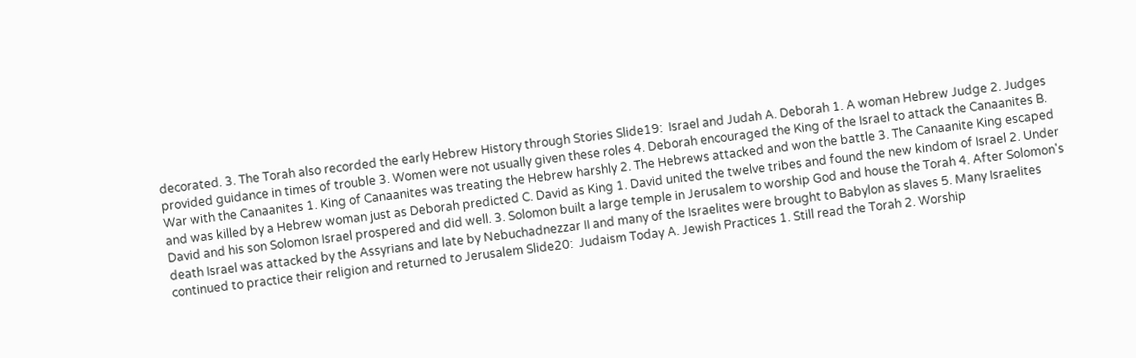decorated. 3. The Torah also recorded the early Hebrew History through Stories Slide19:  Israel and Judah A. Deborah 1. A woman Hebrew Judge 2. Judges provided guidance in times of trouble 3. Women were not usually given these roles 4. Deborah encouraged the King of the Israel to attack the Canaanites B. War with the Canaanites 1. King of Canaanites was treating the Hebrew harshly 2. The Hebrews attacked and won the battle 3. The Canaanite King escaped and was killed by a Hebrew woman just as Deborah predicted C. David as King 1. David united the twelve tribes and found the new kindom of Israel 2. Under David and his son Solomon Israel prospered and did well. 3. Solomon built a large temple in Jerusalem to worship God and house the Torah 4. After Solomon's death Israel was attacked by the Assyrians and late by Nebuchadnezzar II and many of the Israelites were brought to Babylon as slaves 5. Many Israelites continued to practice their religion and returned to Jerusalem Slide20:  Judaism Today A. Jewish Practices 1. Still read the Torah 2. Worship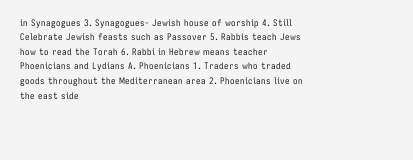in Synagogues 3. Synagogues- Jewish house of worship 4. Still Celebrate Jewish feasts such as Passover 5. Rabbis teach Jews how to read the Torah 6. Rabbi in Hebrew means teacher Phoenicians and Lydians A. Phoenicians 1. Traders who traded goods throughout the Mediterranean area 2. Phoenicians live on the east side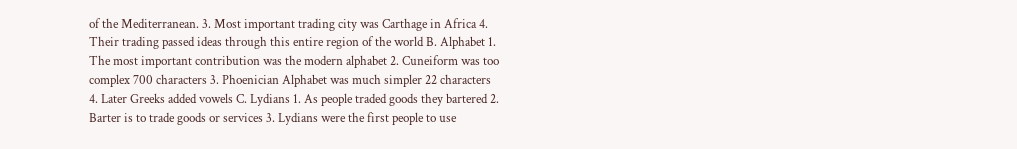of the Mediterranean. 3. Most important trading city was Carthage in Africa 4. Their trading passed ideas through this entire region of the world B. Alphabet 1. The most important contribution was the modern alphabet 2. Cuneiform was too complex 700 characters 3. Phoenician Alphabet was much simpler 22 characters 4. Later Greeks added vowels C. Lydians 1. As people traded goods they bartered 2. Barter is to trade goods or services 3. Lydians were the first people to use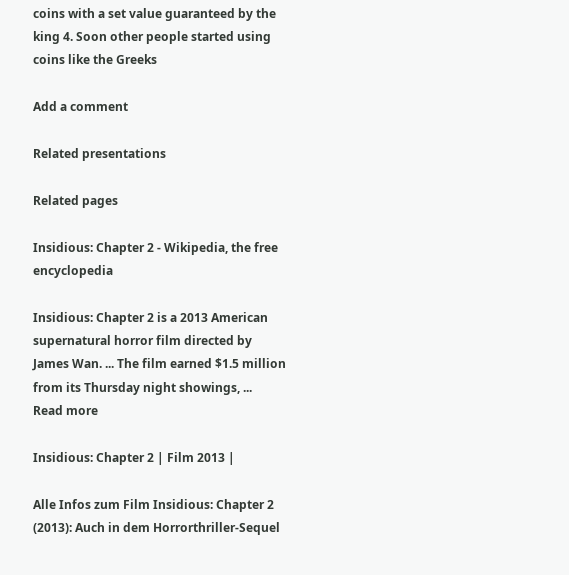coins with a set value guaranteed by the king 4. Soon other people started using coins like the Greeks

Add a comment

Related presentations

Related pages

Insidious: Chapter 2 - Wikipedia, the free encyclopedia

Insidious: Chapter 2 is a 2013 American supernatural horror film directed by James Wan. ... The film earned $1.5 million from its Thursday night showings, ...
Read more

Insidious: Chapter 2 | Film 2013 |

Alle Infos zum Film Insidious: Chapter 2 (2013): Auch in dem Horrorthriller-Sequel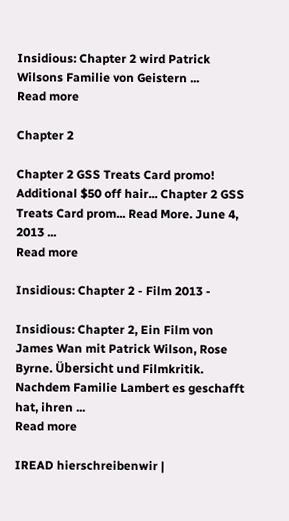Insidious: Chapter 2 wird Patrick Wilsons Familie von Geistern ...
Read more

Chapter 2

Chapter 2 GSS Treats Card promo! Additional $50 off hair... Chapter 2 GSS Treats Card prom... Read More. June 4, 2013 ...
Read more

Insidious: Chapter 2 - Film 2013 -

Insidious: Chapter 2, Ein Film von James Wan mit Patrick Wilson, Rose Byrne. Übersicht und Filmkritik. Nachdem Familie Lambert es geschafft hat, ihren ...
Read more

IREAD hierschreibenwir |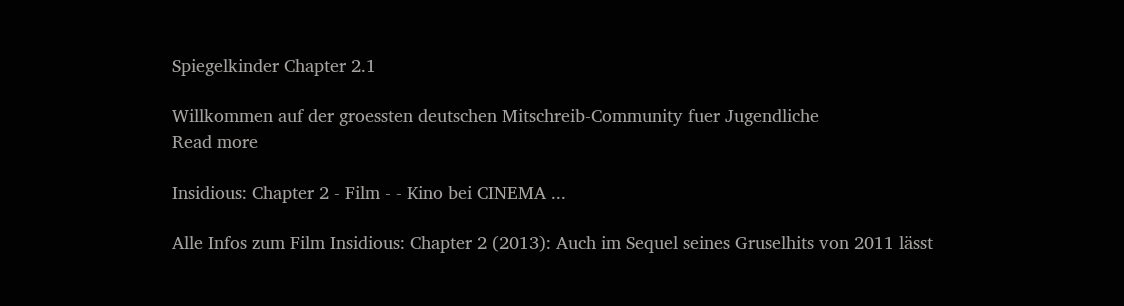Spiegelkinder Chapter 2.1

Willkommen auf der groessten deutschen Mitschreib-Community fuer Jugendliche
Read more

Insidious: Chapter 2 - Film - - Kino bei CINEMA ...

Alle Infos zum Film Insidious: Chapter 2 (2013): Auch im Sequel seines Gruselhits von 2011 lässt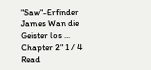"Saw"-Erfinder James Wan die Geister los ... Chapter 2" 1 / 4
Read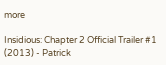more

Insidious: Chapter 2 Official Trailer #1 (2013) - Patrick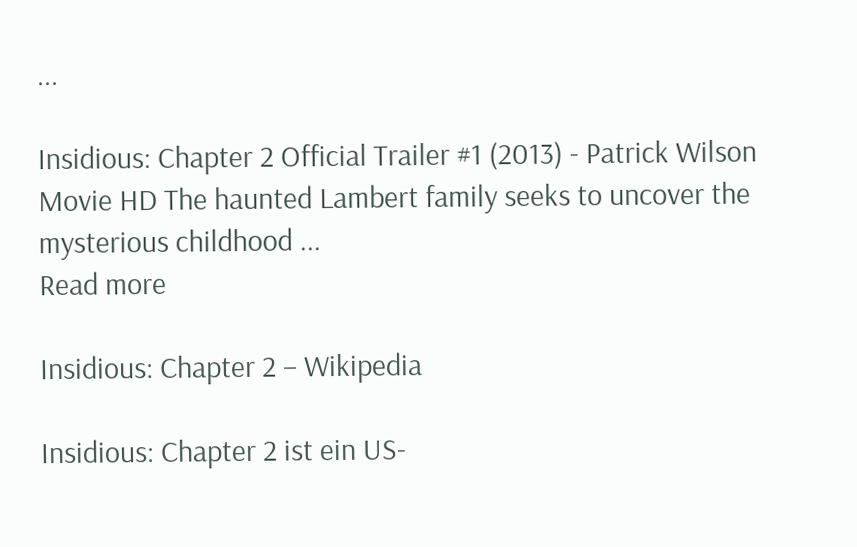...

Insidious: Chapter 2 Official Trailer #1 (2013) - Patrick Wilson Movie HD The haunted Lambert family seeks to uncover the mysterious childhood ...
Read more

Insidious: Chapter 2 – Wikipedia

Insidious: Chapter 2 ist ein US-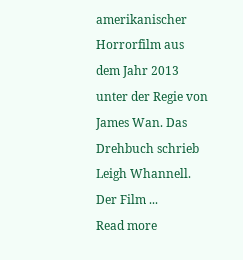amerikanischer Horrorfilm aus dem Jahr 2013 unter der Regie von James Wan. Das Drehbuch schrieb Leigh Whannell. Der Film ...
Read more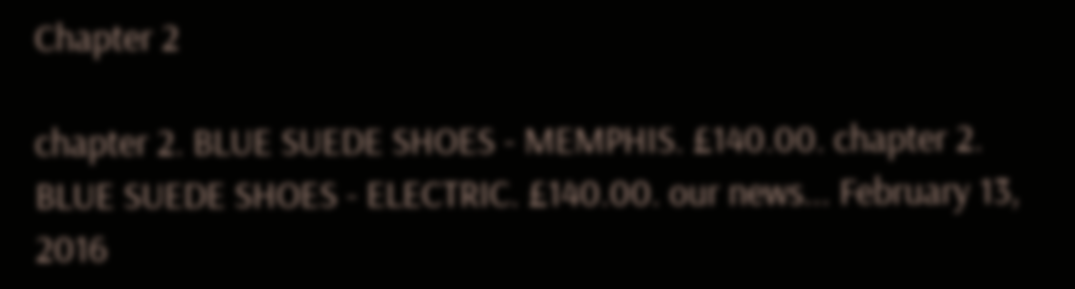Chapter 2

chapter 2. BLUE SUEDE SHOES - MEMPHIS. £140.00. chapter 2. BLUE SUEDE SHOES - ELECTRIC. £140.00. our news... February 13, 2016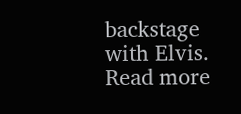backstage with Elvis.
Read more